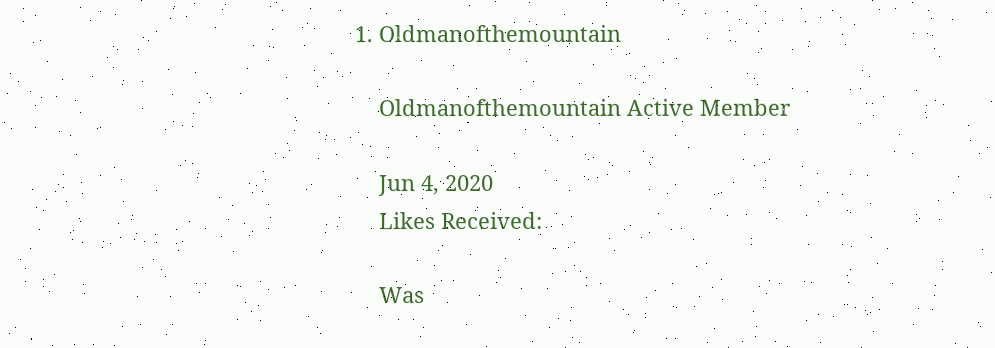1. Oldmanofthemountain

    Oldmanofthemountain Active Member

    Jun 4, 2020
    Likes Received:

    Was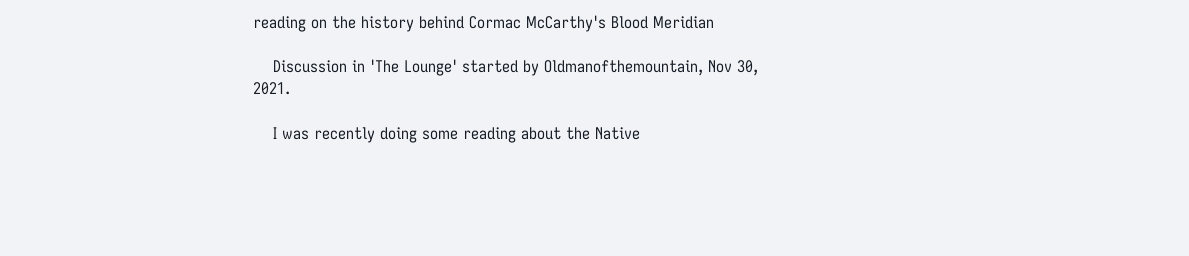reading on the history behind Cormac McCarthy's Blood Meridian

    Discussion in 'The Lounge' started by Oldmanofthemountain, Nov 30, 2021.

    I was recently doing some reading about the Native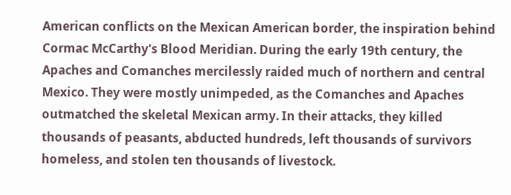American conflicts on the Mexican American border, the inspiration behind Cormac McCarthy's Blood Meridian. During the early 19th century, the Apaches and Comanches mercilessly raided much of northern and central Mexico. They were mostly unimpeded, as the Comanches and Apaches outmatched the skeletal Mexican army. In their attacks, they killed thousands of peasants, abducted hundreds, left thousands of survivors homeless, and stolen ten thousands of livestock.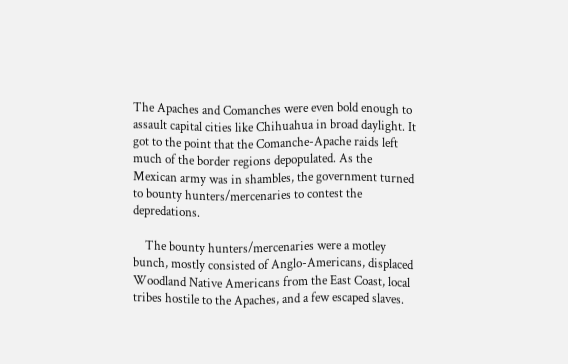The Apaches and Comanches were even bold enough to assault capital cities like Chihuahua in broad daylight. It got to the point that the Comanche-Apache raids left much of the border regions depopulated. As the Mexican army was in shambles, the government turned to bounty hunters/mercenaries to contest the depredations.

    The bounty hunters/mercenaries were a motley bunch, mostly consisted of Anglo-Americans, displaced Woodland Native Americans from the East Coast, local tribes hostile to the Apaches, and a few escaped slaves.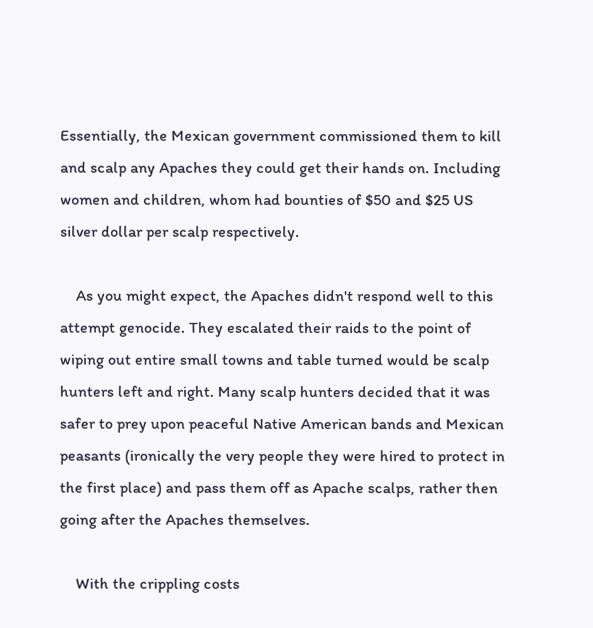Essentially, the Mexican government commissioned them to kill and scalp any Apaches they could get their hands on. Including women and children, whom had bounties of $50 and $25 US silver dollar per scalp respectively.

    As you might expect, the Apaches didn't respond well to this attempt genocide. They escalated their raids to the point of wiping out entire small towns and table turned would be scalp hunters left and right. Many scalp hunters decided that it was safer to prey upon peaceful Native American bands and Mexican peasants (ironically the very people they were hired to protect in the first place) and pass them off as Apache scalps, rather then going after the Apaches themselves.

    With the crippling costs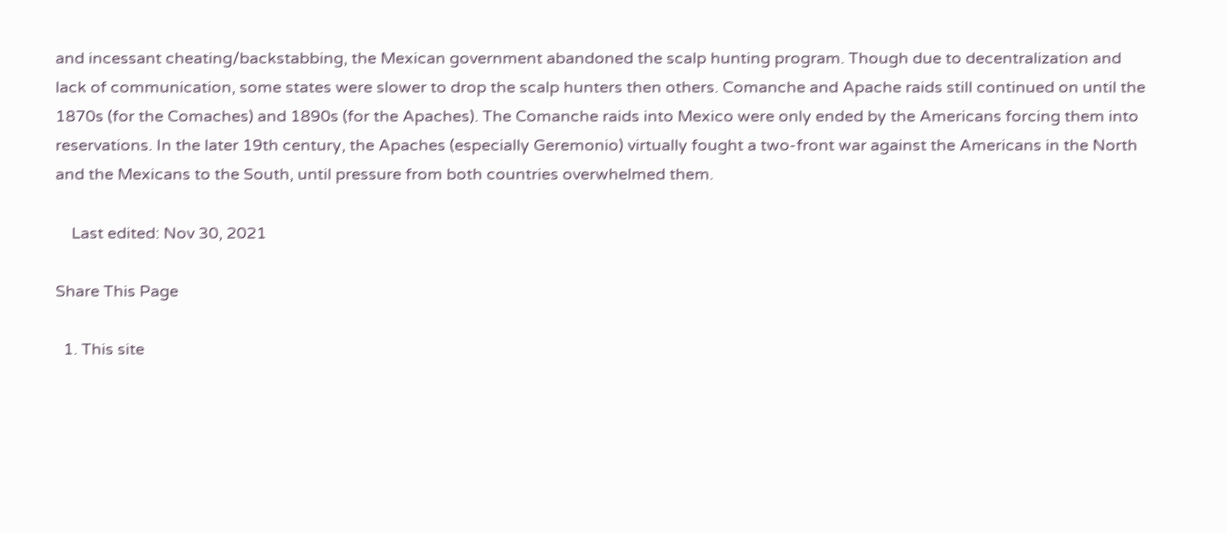and incessant cheating/backstabbing, the Mexican government abandoned the scalp hunting program. Though due to decentralization and lack of communication, some states were slower to drop the scalp hunters then others. Comanche and Apache raids still continued on until the 1870s (for the Comaches) and 1890s (for the Apaches). The Comanche raids into Mexico were only ended by the Americans forcing them into reservations. In the later 19th century, the Apaches (especially Geremonio) virtually fought a two-front war against the Americans in the North and the Mexicans to the South, until pressure from both countries overwhelmed them.

    Last edited: Nov 30, 2021

Share This Page

  1. This site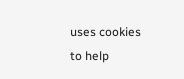uses cookies to help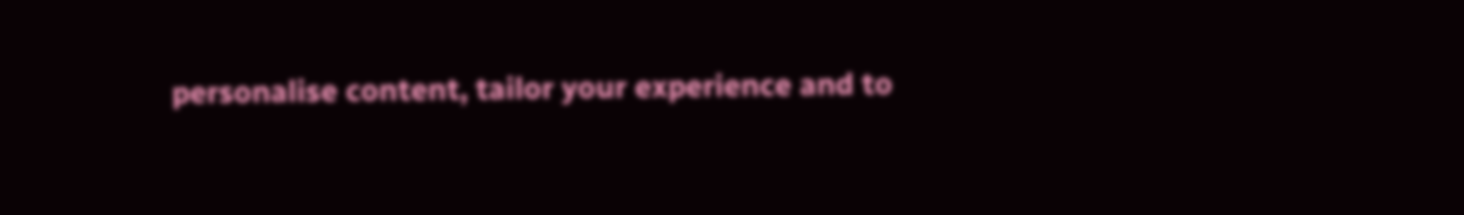personalise content, tailor your experience and to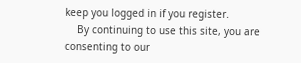keep you logged in if you register.
    By continuing to use this site, you are consenting to our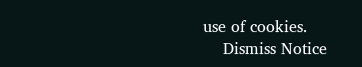use of cookies.
    Dismiss Notice